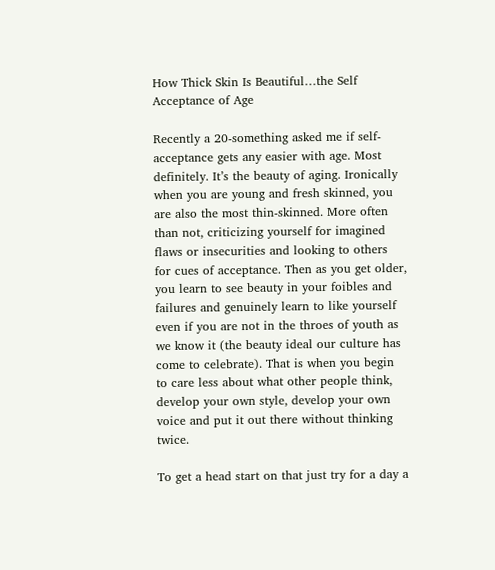How Thick Skin Is Beautiful…the Self Acceptance of Age

Recently a 20-something asked me if self-acceptance gets any easier with age. Most definitely. It’s the beauty of aging. Ironically when you are young and fresh skinned, you are also the most thin-skinned. More often than not, criticizing yourself for imagined flaws or insecurities and looking to others for cues of acceptance. Then as you get older, you learn to see beauty in your foibles and failures and genuinely learn to like yourself even if you are not in the throes of youth as we know it (the beauty ideal our culture has come to celebrate). That is when you begin to care less about what other people think, develop your own style, develop your own voice and put it out there without thinking twice.

To get a head start on that just try for a day a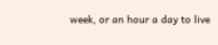week, or an hour a day to live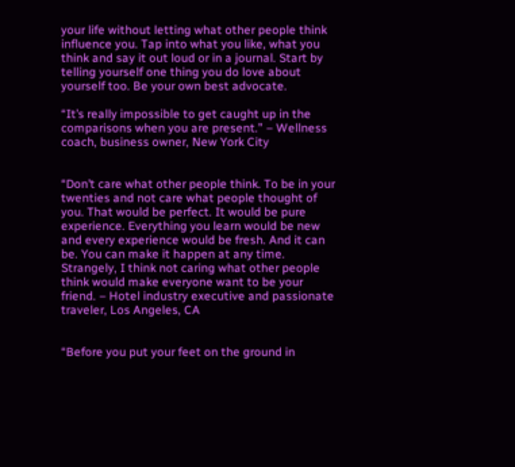your life without letting what other people think influence you. Tap into what you like, what you think and say it out loud or in a journal. Start by telling yourself one thing you do love about yourself too. Be your own best advocate.

“It’s really impossible to get caught up in the comparisons when you are present.” – Wellness coach, business owner, New York City


“Don’t care what other people think. To be in your twenties and not care what people thought of you. That would be perfect. It would be pure experience. Everything you learn would be new and every experience would be fresh. And it can be. You can make it happen at any time. Strangely, I think not caring what other people think would make everyone want to be your friend. – Hotel industry executive and passionate traveler, Los Angeles, CA


“Before you put your feet on the ground in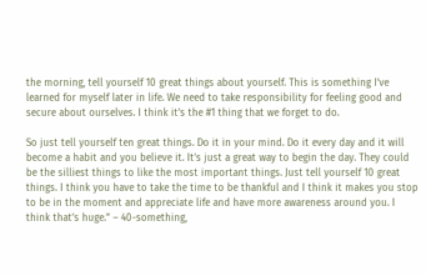the morning, tell yourself 10 great things about yourself. This is something I’ve learned for myself later in life. We need to take responsibility for feeling good and secure about ourselves. I think it’s the #1 thing that we forget to do.

So just tell yourself ten great things. Do it in your mind. Do it every day and it will become a habit and you believe it. It’s just a great way to begin the day. They could be the silliest things to like the most important things. Just tell yourself 10 great things. I think you have to take the time to be thankful and I think it makes you stop to be in the moment and appreciate life and have more awareness around you. I think that’s huge.” – 40-something,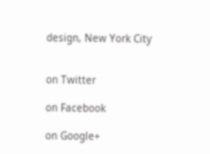design, New York City


on Twitter

on Facebook

on Google+